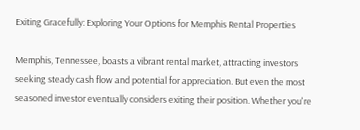Exiting Gracefully: Exploring Your Options for Memphis Rental Properties

Memphis, Tennessee, boasts a vibrant rental market, attracting investors seeking steady cash flow and potential for appreciation. But even the most seasoned investor eventually considers exiting their position. Whether you're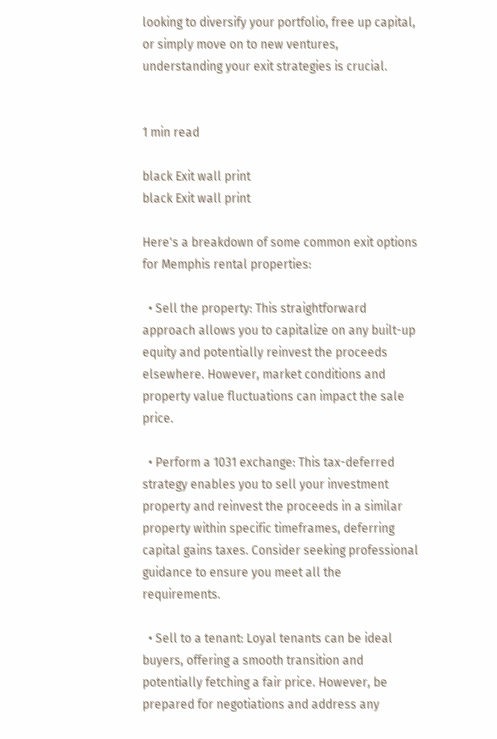looking to diversify your portfolio, free up capital, or simply move on to new ventures, understanding your exit strategies is crucial.


1 min read

black Exit wall print
black Exit wall print

Here's a breakdown of some common exit options for Memphis rental properties:

  • Sell the property: This straightforward approach allows you to capitalize on any built-up equity and potentially reinvest the proceeds elsewhere. However, market conditions and property value fluctuations can impact the sale price.

  • Perform a 1031 exchange: This tax-deferred strategy enables you to sell your investment property and reinvest the proceeds in a similar property within specific timeframes, deferring capital gains taxes. Consider seeking professional guidance to ensure you meet all the requirements.

  • Sell to a tenant: Loyal tenants can be ideal buyers, offering a smooth transition and potentially fetching a fair price. However, be prepared for negotiations and address any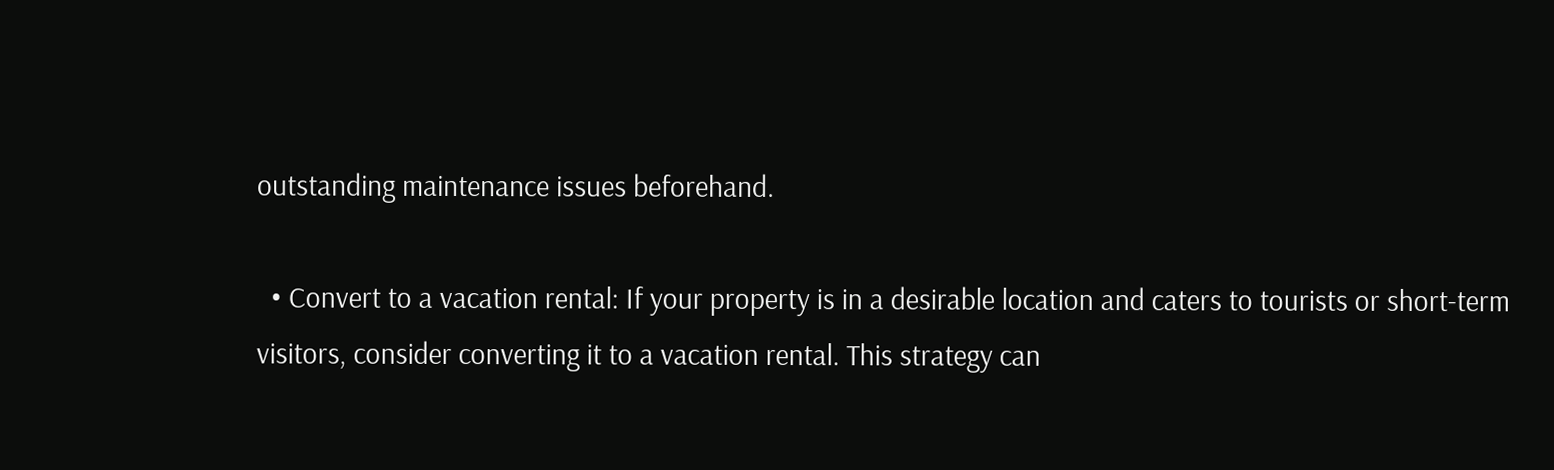outstanding maintenance issues beforehand.

  • Convert to a vacation rental: If your property is in a desirable location and caters to tourists or short-term visitors, consider converting it to a vacation rental. This strategy can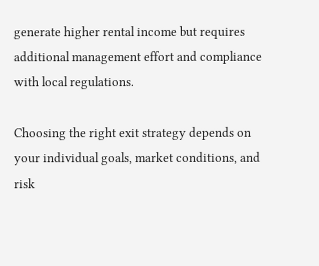generate higher rental income but requires additional management effort and compliance with local regulations.

Choosing the right exit strategy depends on your individual goals, market conditions, and risk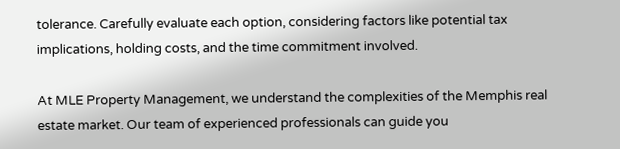tolerance. Carefully evaluate each option, considering factors like potential tax implications, holding costs, and the time commitment involved.

At MLE Property Management, we understand the complexities of the Memphis real estate market. Our team of experienced professionals can guide you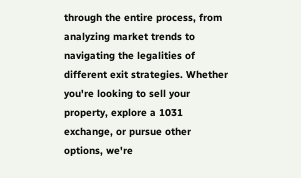through the entire process, from analyzing market trends to navigating the legalities of different exit strategies. Whether you're looking to sell your property, explore a 1031 exchange, or pursue other options, we're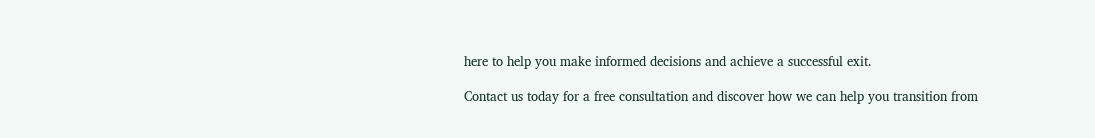here to help you make informed decisions and achieve a successful exit.

Contact us today for a free consultation and discover how we can help you transition from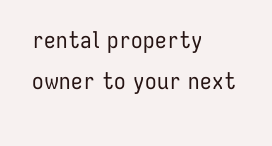rental property owner to your next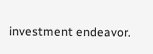investment endeavor.